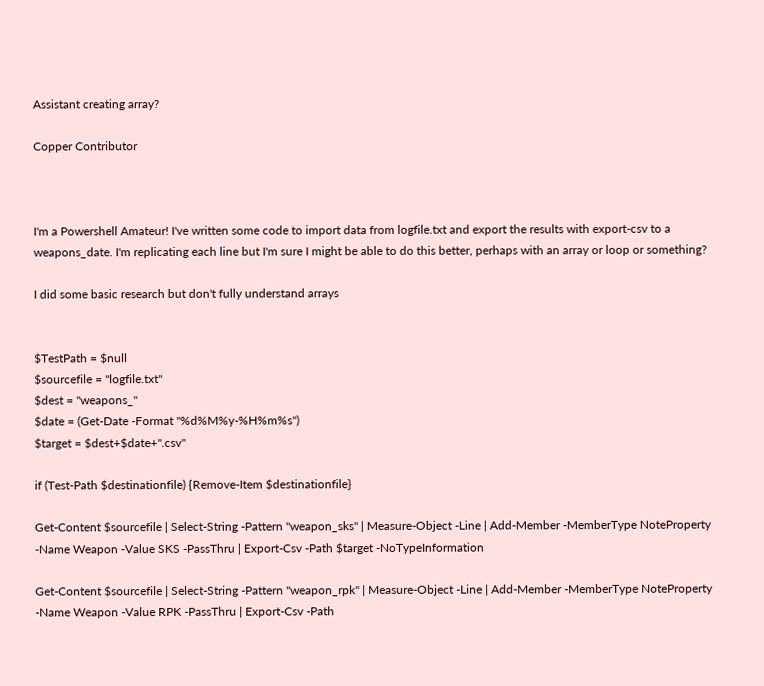Assistant creating array?

Copper Contributor



I'm a Powershell Amateur! I've written some code to import data from logfile.txt and export the results with export-csv to a weapons_date. I'm replicating each line but I'm sure I might be able to do this better, perhaps with an array or loop or something?

I did some basic research but don't fully understand arrays


$TestPath = $null
$sourcefile = "logfile.txt"
$dest = "weapons_"
$date = (Get-Date -Format "%d%M%y-%H%m%s")
$target = $dest+$date+".csv"

if (Test-Path $destinationfile) {Remove-Item $destinationfile}

Get-Content $sourcefile | Select-String -Pattern "weapon_sks" | Measure-Object -Line | Add-Member -MemberType NoteProperty -Name Weapon -Value SKS -PassThru | Export-Csv -Path $target -NoTypeInformation

Get-Content $sourcefile | Select-String -Pattern "weapon_rpk" | Measure-Object -Line | Add-Member -MemberType NoteProperty -Name Weapon -Value RPK -PassThru | Export-Csv -Path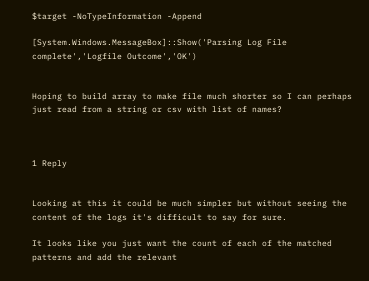$target -NoTypeInformation -Append

[System.Windows.MessageBox]::Show('Parsing Log File complete','Logfile Outcome','OK')


Hoping to build array to make file much shorter so I can perhaps just read from a string or csv with list of names?



1 Reply


Looking at this it could be much simpler but without seeing the content of the logs it's difficult to say for sure.

It looks like you just want the count of each of the matched patterns and add the relevant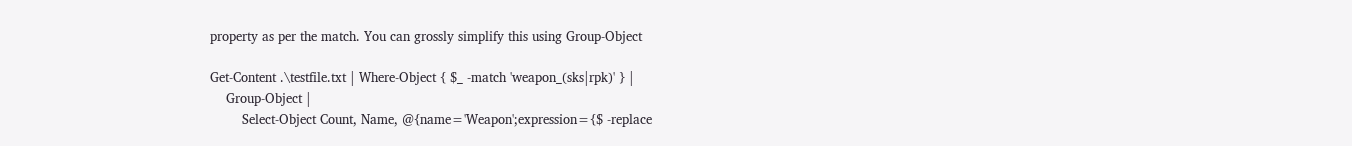property as per the match. You can grossly simplify this using Group-Object

Get-Content .\testfile.txt | Where-Object { $_ -match 'weapon_(sks|rpk)' } |
    Group-Object |
        Select-Object Count, Name, @{name='Weapon';expression={$ -replace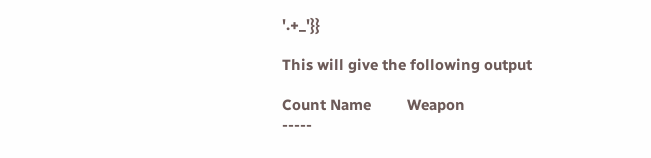'.+_'}}

This will give the following output

Count Name         Weapon
-----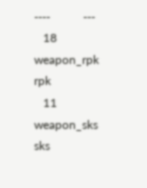----           ---
   18 weapon_rpk   rpk
   11 weapon_sks   sks